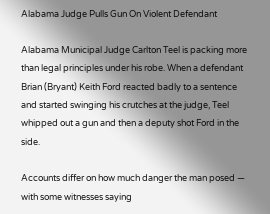Alabama Judge Pulls Gun On Violent Defendant

Alabama Municipal Judge Carlton Teel is packing more than legal principles under his robe. When a defendant Brian (Bryant) Keith Ford reacted badly to a sentence and started swinging his crutches at the judge, Teel whipped out a gun and then a deputy shot Ford in the side.

Accounts differ on how much danger the man posed — with some witnesses saying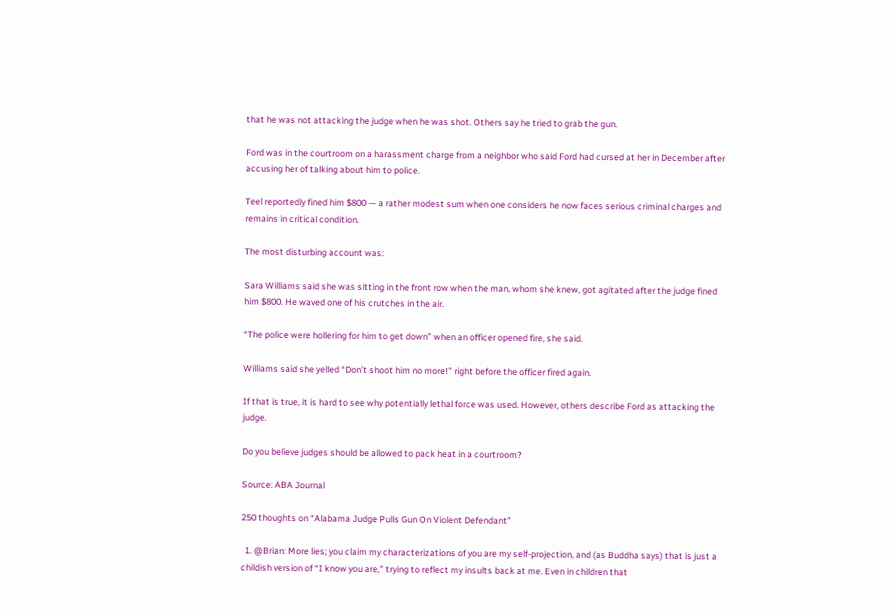that he was not attacking the judge when he was shot. Others say he tried to grab the gun.

Ford was in the courtroom on a harassment charge from a neighbor who said Ford had cursed at her in December after accusing her of talking about him to police.

Teel reportedly fined him $800 — a rather modest sum when one considers he now faces serious criminal charges and remains in critical condition.

The most disturbing account was:

Sara Williams said she was sitting in the front row when the man, whom she knew, got agitated after the judge fined him $800. He waved one of his crutches in the air.

“The police were hollering for him to get down” when an officer opened fire, she said.

Williams said she yelled “Don’t shoot him no more!” right before the officer fired again.

If that is true, it is hard to see why potentially lethal force was used. However, others describe Ford as attacking the judge.

Do you believe judges should be allowed to pack heat in a courtroom?

Source: ABA Journal

250 thoughts on “Alabama Judge Pulls Gun On Violent Defendant”

  1. @Brian: More lies; you claim my characterizations of you are my self-projection, and (as Buddha says) that is just a childish version of “I know you are,” trying to reflect my insults back at me. Even in children that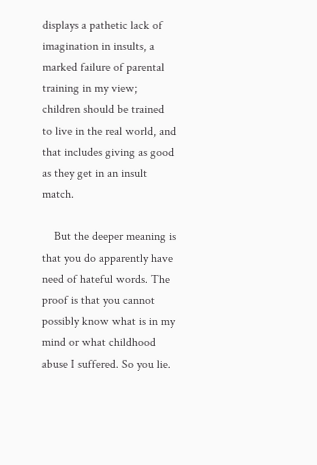displays a pathetic lack of imagination in insults, a marked failure of parental training in my view; children should be trained to live in the real world, and that includes giving as good as they get in an insult match.

    But the deeper meaning is that you do apparently have need of hateful words. The proof is that you cannot possibly know what is in my mind or what childhood abuse I suffered. So you lie.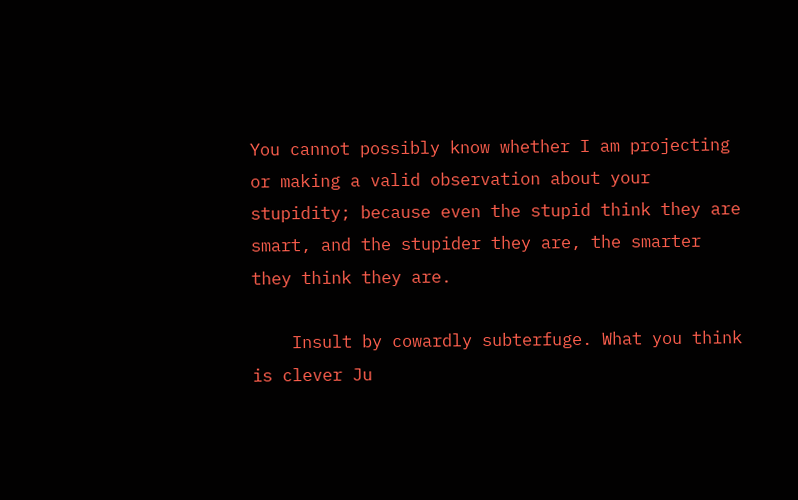You cannot possibly know whether I am projecting or making a valid observation about your stupidity; because even the stupid think they are smart, and the stupider they are, the smarter they think they are.

    Insult by cowardly subterfuge. What you think is clever Ju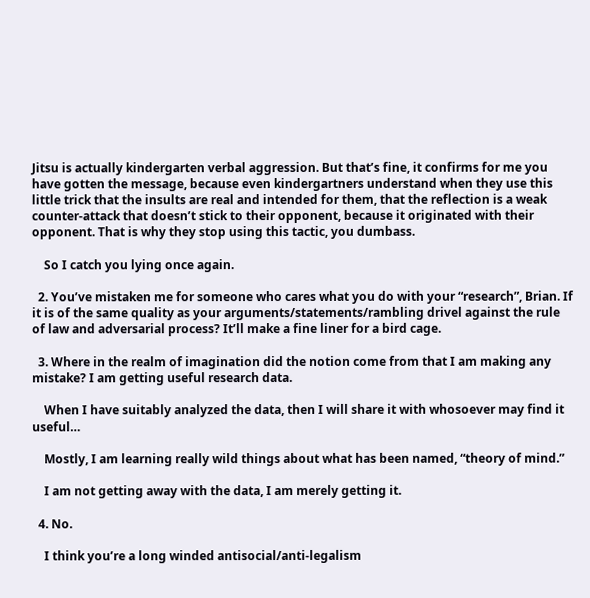Jitsu is actually kindergarten verbal aggression. But that’s fine, it confirms for me you have gotten the message, because even kindergartners understand when they use this little trick that the insults are real and intended for them, that the reflection is a weak counter-attack that doesn’t stick to their opponent, because it originated with their opponent. That is why they stop using this tactic, you dumbass.

    So I catch you lying once again.

  2. You’ve mistaken me for someone who cares what you do with your “research”, Brian. If it is of the same quality as your arguments/statements/rambling drivel against the rule of law and adversarial process? It’ll make a fine liner for a bird cage.

  3. Where in the realm of imagination did the notion come from that I am making any mistake? I am getting useful research data.

    When I have suitably analyzed the data, then I will share it with whosoever may find it useful…

    Mostly, I am learning really wild things about what has been named, “theory of mind.”

    I am not getting away with the data, I am merely getting it.

  4. No.

    I think you’re a long winded antisocial/anti-legalism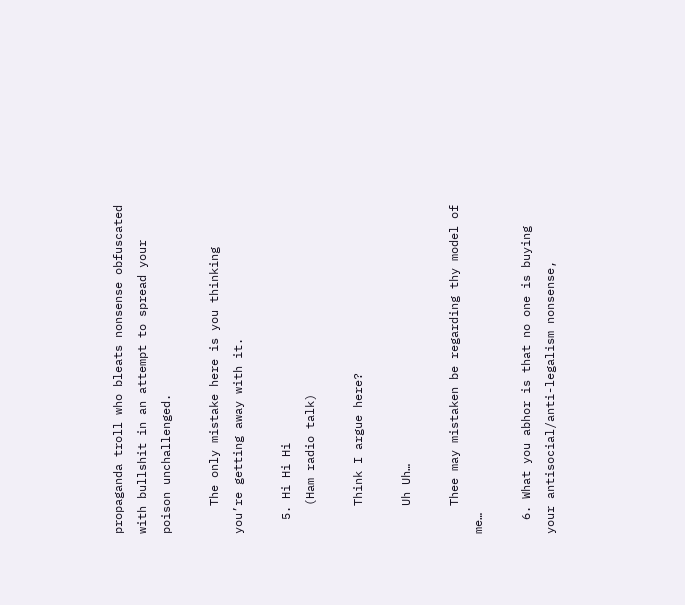propaganda troll who bleats nonsense obfuscated with bullshit in an attempt to spread your poison unchallenged.

    The only mistake here is you thinking you’re getting away with it.

  5. Hi Hi Hi
    (Ham radio talk)

    Think I argue here?

    Uh Uh…

    Thee may mistaken be regarding thy model of me…

  6. What you abhor is that no one is buying your antisocial/anti-legalism nonsense,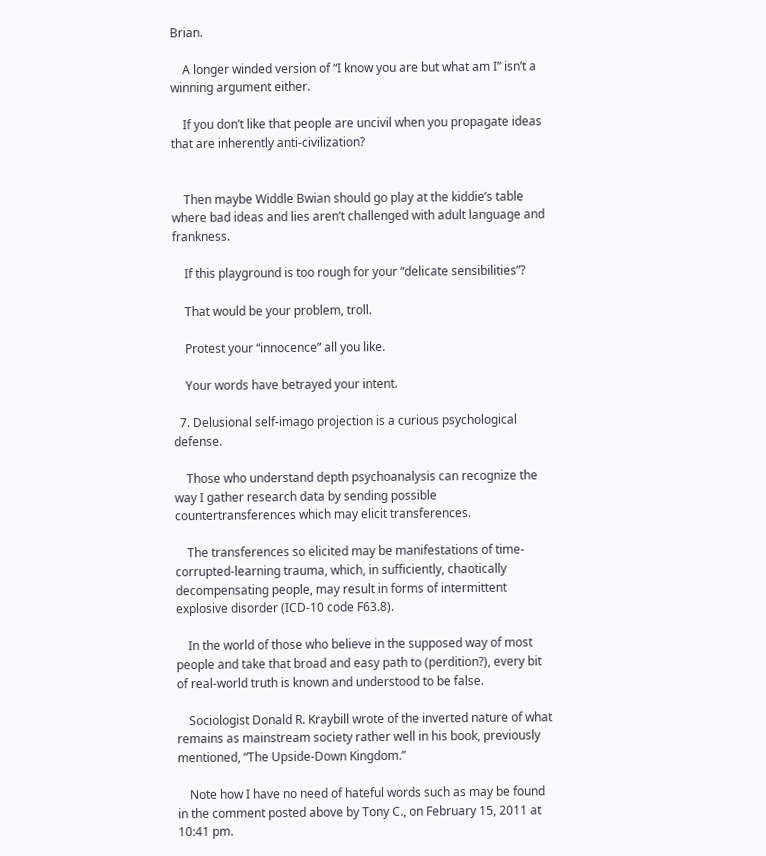Brian.

    A longer winded version of “I know you are but what am I” isn’t a winning argument either.

    If you don’t like that people are uncivil when you propagate ideas that are inherently anti-civilization?


    Then maybe Widdle Bwian should go play at the kiddie’s table where bad ideas and lies aren’t challenged with adult language and frankness.

    If this playground is too rough for your “delicate sensibilities”?

    That would be your problem, troll.

    Protest your “innocence” all you like.

    Your words have betrayed your intent.

  7. Delusional self-imago projection is a curious psychological defense.

    Those who understand depth psychoanalysis can recognize the way I gather research data by sending possible countertransferences which may elicit transferences.

    The transferences so elicited may be manifestations of time-corrupted-learning trauma, which, in sufficiently, chaotically decompensating people, may result in forms of intermittent explosive disorder (ICD-10 code F63.8).

    In the world of those who believe in the supposed way of most people and take that broad and easy path to (perdition?), every bit of real-world truth is known and understood to be false.

    Sociologist Donald R. Kraybill wrote of the inverted nature of what remains as mainstream society rather well in his book, previously mentioned, “The Upside-Down Kingdom.”

    Note how I have no need of hateful words such as may be found in the comment posted above by Tony C., on February 15, 2011 at 10:41 pm.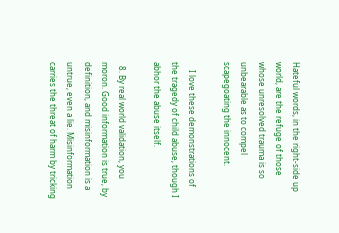Hateful words, in the right-side up world, are the refuge of those whose unresolved trauma is so unbearable as to compel scapegoating the innocent.

    I love these demonstrations of the tragedy of child abuse, though I abhor the abuse itself.

  8. By real world validation, you moron. Good information is true, by definition, and misinformation is a untrue, even a lie. Misinformation carries the threat of harm by tricking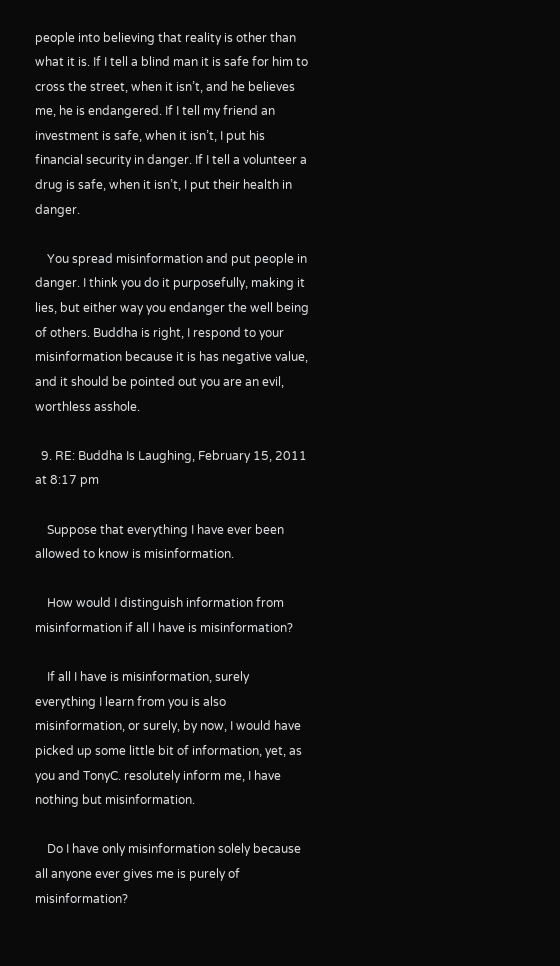people into believing that reality is other than what it is. If I tell a blind man it is safe for him to cross the street, when it isn’t, and he believes me, he is endangered. If I tell my friend an investment is safe, when it isn’t, I put his financial security in danger. If I tell a volunteer a drug is safe, when it isn’t, I put their health in danger.

    You spread misinformation and put people in danger. I think you do it purposefully, making it lies, but either way you endanger the well being of others. Buddha is right, I respond to your misinformation because it is has negative value, and it should be pointed out you are an evil, worthless asshole.

  9. RE: Buddha Is Laughing, February 15, 2011 at 8:17 pm

    Suppose that everything I have ever been allowed to know is misinformation.

    How would I distinguish information from misinformation if all I have is misinformation?

    If all I have is misinformation, surely everything I learn from you is also misinformation, or surely, by now, I would have picked up some little bit of information, yet, as you and TonyC. resolutely inform me, I have nothing but misinformation.

    Do I have only misinformation solely because all anyone ever gives me is purely of misinformation?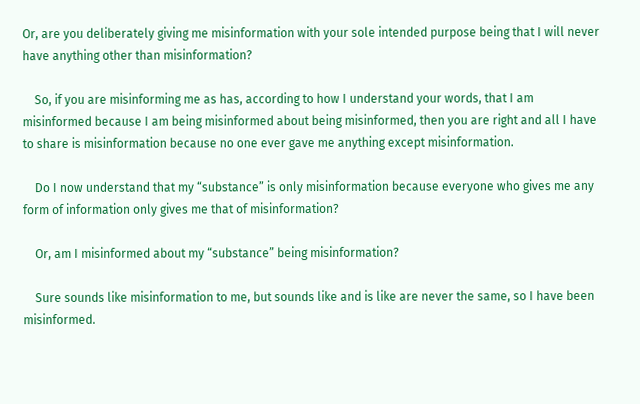Or, are you deliberately giving me misinformation with your sole intended purpose being that I will never have anything other than misinformation?

    So, if you are misinforming me as has, according to how I understand your words, that I am misinformed because I am being misinformed about being misinformed, then you are right and all I have to share is misinformation because no one ever gave me anything except misinformation.

    Do I now understand that my “substance” is only misinformation because everyone who gives me any form of information only gives me that of misinformation?

    Or, am I misinformed about my “substance” being misinformation?

    Sure sounds like misinformation to me, but sounds like and is like are never the same, so I have been misinformed.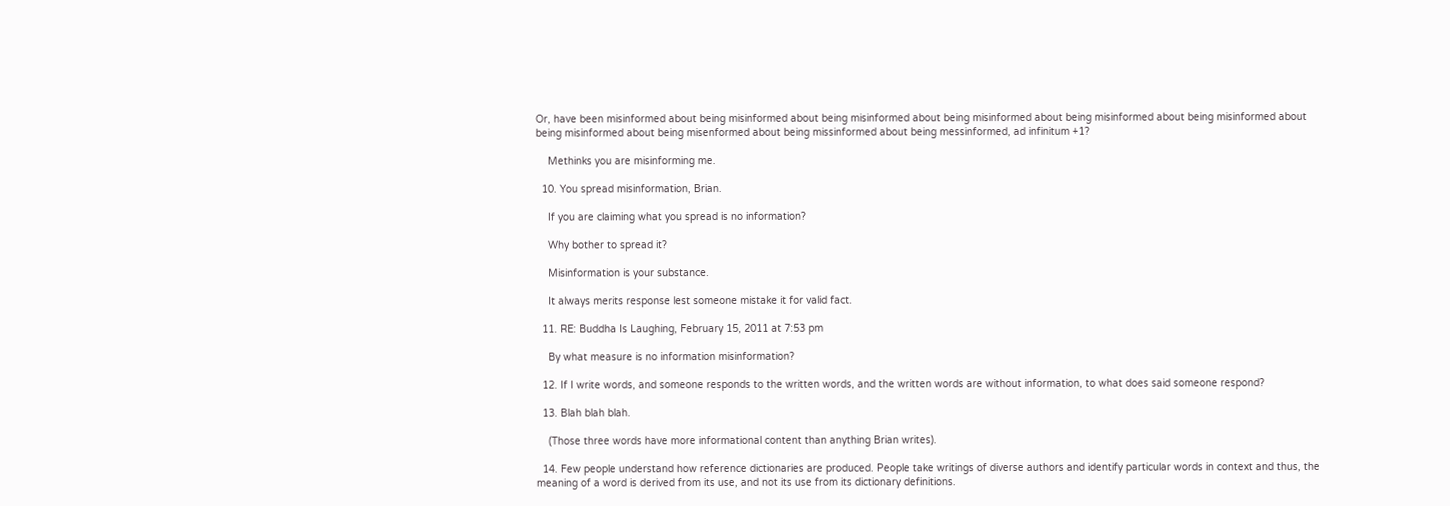Or, have been misinformed about being misinformed about being misinformed about being misinformed about being misinformed about being misinformed about being misinformed about being misenformed about being missinformed about being messinformed, ad infinitum +1?

    Methinks you are misinforming me.

  10. You spread misinformation, Brian.

    If you are claiming what you spread is no information?

    Why bother to spread it?

    Misinformation is your substance.

    It always merits response lest someone mistake it for valid fact.

  11. RE: Buddha Is Laughing, February 15, 2011 at 7:53 pm

    By what measure is no information misinformation?

  12. If I write words, and someone responds to the written words, and the written words are without information, to what does said someone respond?

  13. Blah blah blah.

    (Those three words have more informational content than anything Brian writes).

  14. Few people understand how reference dictionaries are produced. People take writings of diverse authors and identify particular words in context and thus, the meaning of a word is derived from its use, and not its use from its dictionary definitions.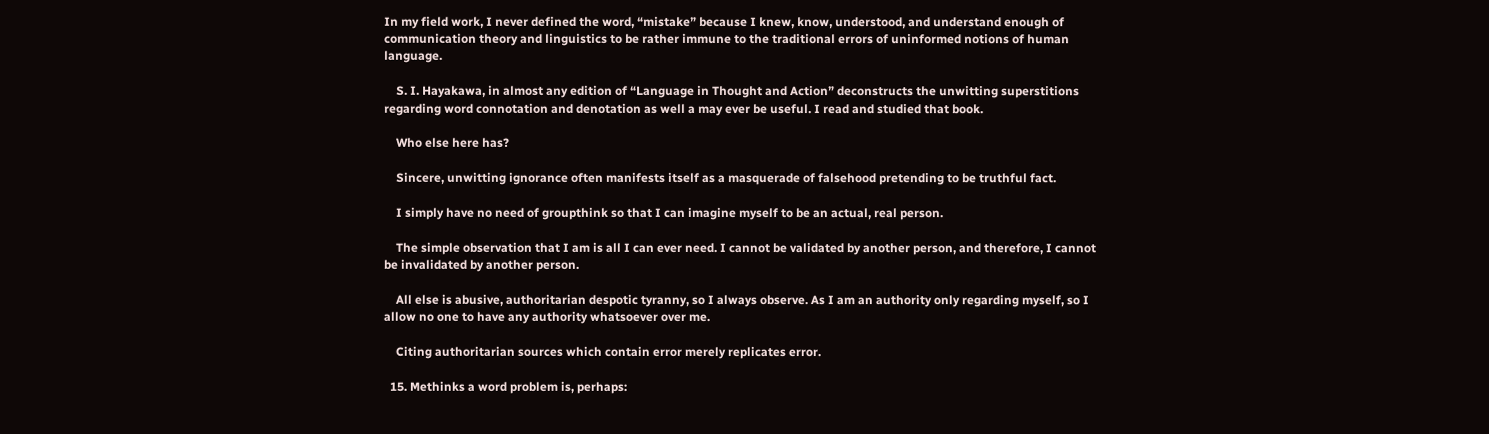In my field work, I never defined the word, “mistake” because I knew, know, understood, and understand enough of communication theory and linguistics to be rather immune to the traditional errors of uninformed notions of human language.

    S. I. Hayakawa, in almost any edition of “Language in Thought and Action” deconstructs the unwitting superstitions regarding word connotation and denotation as well a may ever be useful. I read and studied that book.

    Who else here has?

    Sincere, unwitting ignorance often manifests itself as a masquerade of falsehood pretending to be truthful fact.

    I simply have no need of groupthink so that I can imagine myself to be an actual, real person.

    The simple observation that I am is all I can ever need. I cannot be validated by another person, and therefore, I cannot be invalidated by another person.

    All else is abusive, authoritarian despotic tyranny, so I always observe. As I am an authority only regarding myself, so I allow no one to have any authority whatsoever over me.

    Citing authoritarian sources which contain error merely replicates error.

  15. Methinks a word problem is, perhaps: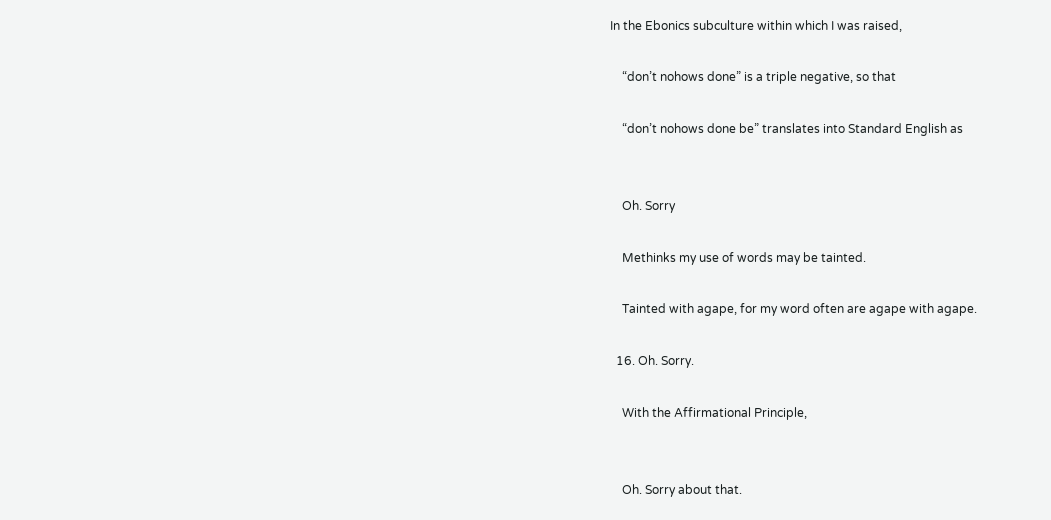In the Ebonics subculture within which I was raised,

    “don’t nohows done” is a triple negative, so that

    “don’t nohows done be” translates into Standard English as


    Oh. Sorry

    Methinks my use of words may be tainted.

    Tainted with agape, for my word often are agape with agape.

  16. Oh. Sorry.

    With the Affirmational Principle,


    Oh. Sorry about that.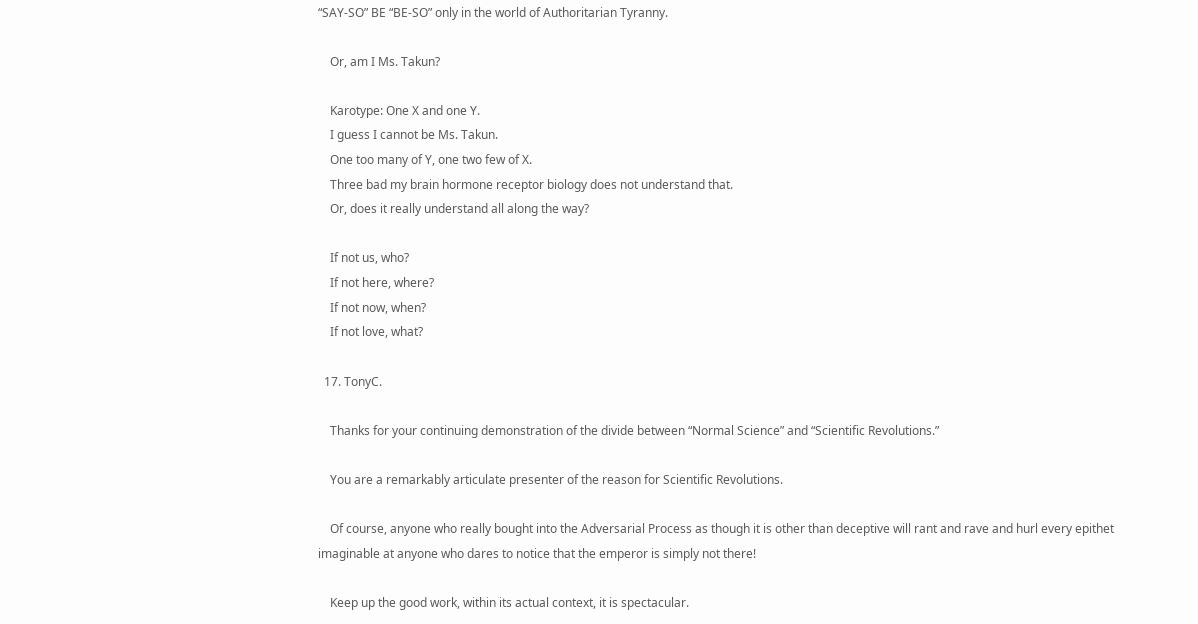“SAY-SO” BE “BE-SO” only in the world of Authoritarian Tyranny.

    Or, am I Ms. Takun?

    Karotype: One X and one Y.
    I guess I cannot be Ms. Takun.
    One too many of Y, one two few of X.
    Three bad my brain hormone receptor biology does not understand that.
    Or, does it really understand all along the way?

    If not us, who?
    If not here, where?
    If not now, when?
    If not love, what?

  17. TonyC.

    Thanks for your continuing demonstration of the divide between “Normal Science” and “Scientific Revolutions.”

    You are a remarkably articulate presenter of the reason for Scientific Revolutions.

    Of course, anyone who really bought into the Adversarial Process as though it is other than deceptive will rant and rave and hurl every epithet imaginable at anyone who dares to notice that the emperor is simply not there!

    Keep up the good work, within its actual context, it is spectacular.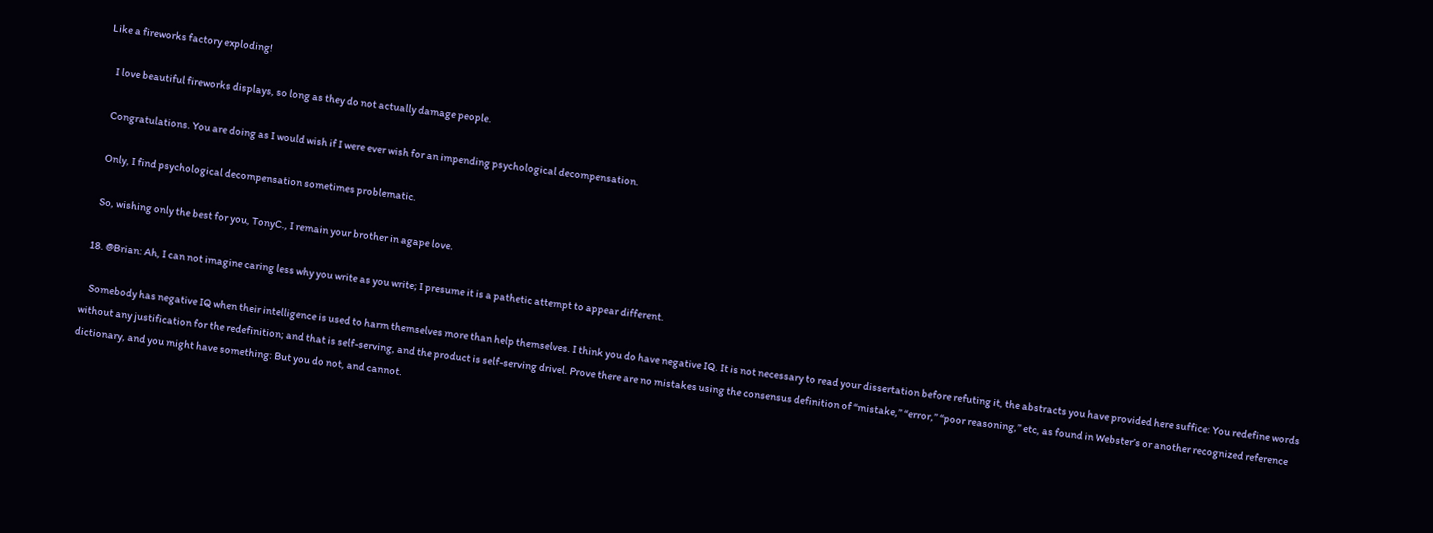Like a fireworks factory exploding!

    I love beautiful fireworks displays, so long as they do not actually damage people.

    Congratulations. You are doing as I would wish if I were ever wish for an impending psychological decompensation.

    Only, I find psychological decompensation sometimes problematic.

    So, wishing only the best for you, TonyC., I remain your brother in agape love.

  18. @Brian: Ah, I can not imagine caring less why you write as you write; I presume it is a pathetic attempt to appear different.

    Somebody has negative IQ when their intelligence is used to harm themselves more than help themselves. I think you do have negative IQ. It is not necessary to read your dissertation before refuting it, the abstracts you have provided here suffice: You redefine words without any justification for the redefinition; and that is self-serving, and the product is self-serving drivel. Prove there are no mistakes using the consensus definition of “mistake,” “error,” “poor reasoning,” etc, as found in Webster’s or another recognized reference dictionary, and you might have something: But you do not, and cannot.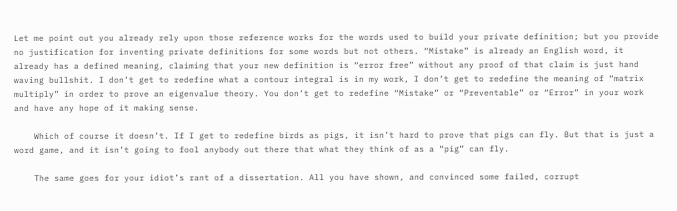Let me point out you already rely upon those reference works for the words used to build your private definition; but you provide no justification for inventing private definitions for some words but not others. “Mistake” is already an English word, it already has a defined meaning, claiming that your new definition is “error free” without any proof of that claim is just hand waving bullshit. I don’t get to redefine what a contour integral is in my work, I don’t get to redefine the meaning of “matrix multiply” in order to prove an eigenvalue theory. You don’t get to redefine “Mistake” or “Preventable” or “Error” in your work and have any hope of it making sense.

    Which of course it doesn’t. If I get to redefine birds as pigs, it isn’t hard to prove that pigs can fly. But that is just a word game, and it isn’t going to fool anybody out there that what they think of as a “pig” can fly.

    The same goes for your idiot’s rant of a dissertation. All you have shown, and convinced some failed, corrupt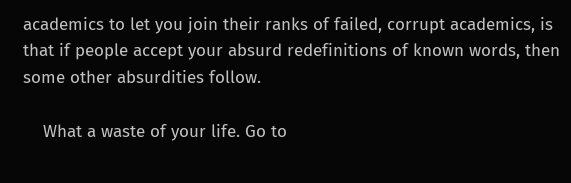academics to let you join their ranks of failed, corrupt academics, is that if people accept your absurd redefinitions of known words, then some other absurdities follow.

    What a waste of your life. Go to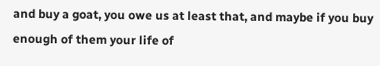and buy a goat, you owe us at least that, and maybe if you buy enough of them your life of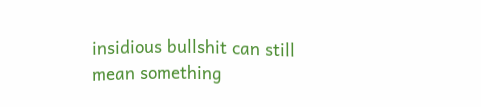insidious bullshit can still mean something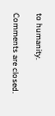to humanity.

Comments are closed.